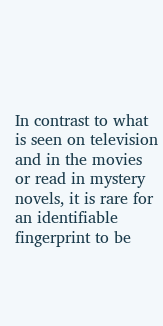In contrast to what is seen on television and in the movies or read in mystery novels, it is rare for an identifiable fingerprint to be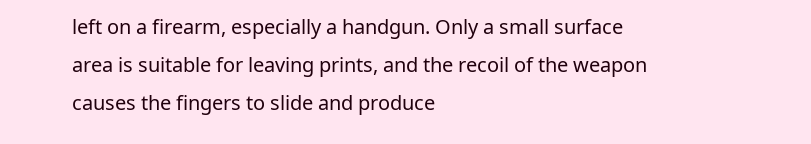left on a firearm, especially a handgun. Only a small surface area is suitable for leaving prints, and the recoil of the weapon causes the fingers to slide and produce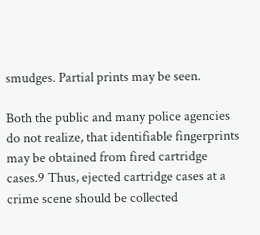smudges. Partial prints may be seen.

Both the public and many police agencies do not realize, that identifiable fingerprints may be obtained from fired cartridge cases.9 Thus, ejected cartridge cases at a crime scene should be collected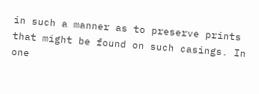in such a manner as to preserve prints that might be found on such casings. In one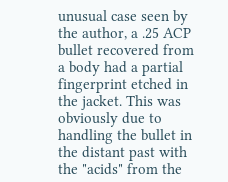unusual case seen by the author, a .25 ACP bullet recovered from a body had a partial fingerprint etched in the jacket. This was obviously due to handling the bullet in the distant past with the "acids" from the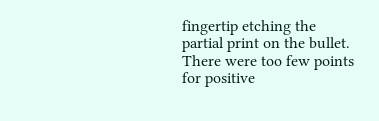fingertip etching the partial print on the bullet. There were too few points for positive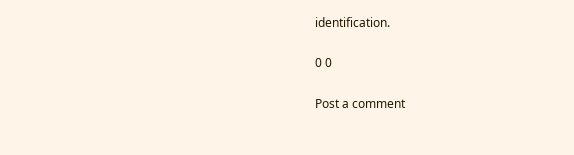identification.

0 0

Post a comment